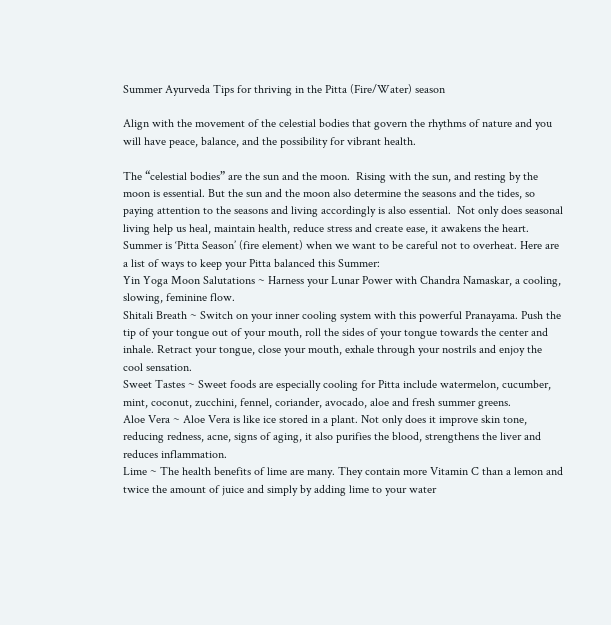Summer Ayurveda Tips for thriving in the Pitta (Fire/Water) season

Align with the movement of the celestial bodies that govern the rhythms of nature and you will have peace, balance, and the possibility for vibrant health.

The “celestial bodies” are the sun and the moon.  Rising with the sun, and resting by the moon is essential. But the sun and the moon also determine the seasons and the tides, so paying attention to the seasons and living accordingly is also essential.  Not only does seasonal living help us heal, maintain health, reduce stress and create ease, it awakens the heart.
Summer is ‘Pitta Season’ (fire element) when we want to be careful not to overheat. Here are a list of ways to keep your Pitta balanced this Summer:
Yin Yoga Moon Salutations ~ Harness your Lunar Power with Chandra Namaskar, a cooling, slowing, feminine flow.
Shitali Breath ~ Switch on your inner cooling system with this powerful Pranayama. Push the tip of your tongue out of your mouth, roll the sides of your tongue towards the center and inhale. Retract your tongue, close your mouth, exhale through your nostrils and enjoy the cool sensation.
Sweet Tastes ~ Sweet foods are especially cooling for Pitta include watermelon, cucumber, mint, coconut, zucchini, fennel, coriander, avocado, aloe and fresh summer greens.
Aloe Vera ~ Aloe Vera is like ice stored in a plant. Not only does it improve skin tone, reducing redness, acne, signs of aging, it also purifies the blood, strengthens the liver and reduces inflammation.
Lime ~ The health benefits of lime are many. They contain more Vitamin C than a lemon and twice the amount of juice and simply by adding lime to your water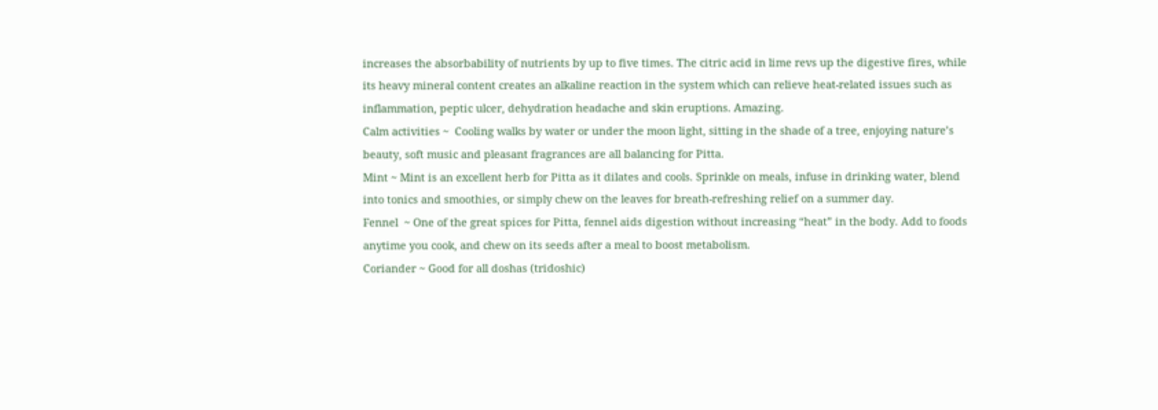increases the absorbability of nutrients by up to five times. The citric acid in lime revs up the digestive fires, while its heavy mineral content creates an alkaline reaction in the system which can relieve heat-related issues such as inflammation, peptic ulcer, dehydration headache and skin eruptions. Amazing.
Calm activities ~  Cooling walks by water or under the moon light, sitting in the shade of a tree, enjoying nature’s beauty, soft music and pleasant fragrances are all balancing for Pitta.
Mint ~ Mint is an excellent herb for Pitta as it dilates and cools. Sprinkle on meals, infuse in drinking water, blend into tonics and smoothies, or simply chew on the leaves for breath-refreshing relief on a summer day.
Fennel  ~ One of the great spices for Pitta, fennel aids digestion without increasing “heat” in the body. Add to foods anytime you cook, and chew on its seeds after a meal to boost metabolism.
Coriander ~ Good for all doshas (tridoshic)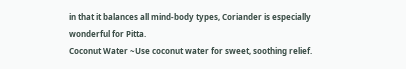in that it balances all mind-body types, Coriander is especially wonderful for Pitta.
Coconut Water ~Use coconut water for sweet, soothing relief.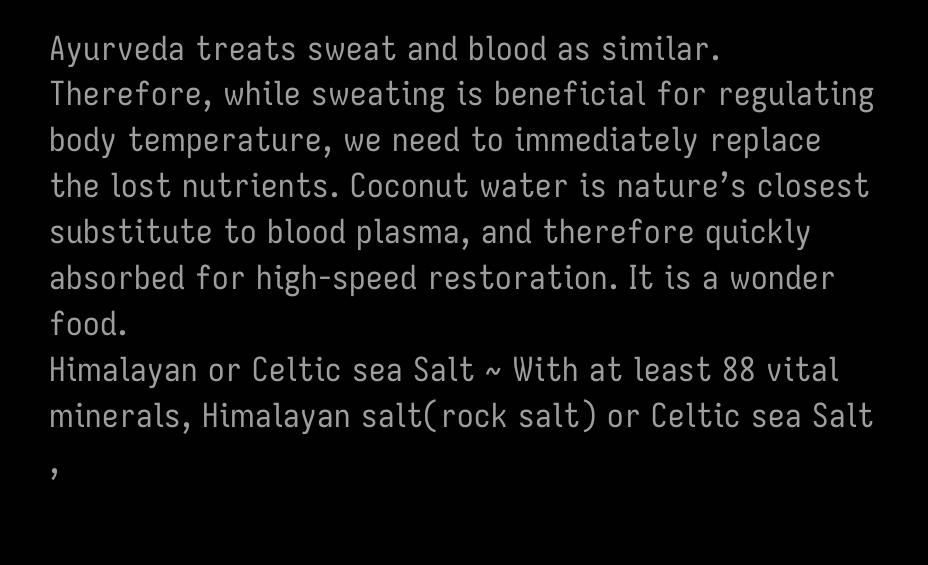Ayurveda treats sweat and blood as similar. Therefore, while sweating is beneficial for regulating body temperature, we need to immediately replace the lost nutrients. Coconut water is nature’s closest substitute to blood plasma, and therefore quickly absorbed for high-speed restoration. It is a wonder food.
Himalayan or Celtic sea Salt ~ With at least 88 vital minerals, Himalayan salt(rock salt) or Celtic sea Salt ,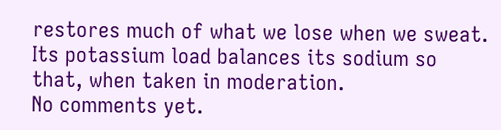restores much of what we lose when we sweat. Its potassium load balances its sodium so that, when taken in moderation.
No comments yet.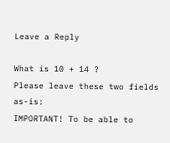Leave a Reply

What is 10 + 14 ?
Please leave these two fields as-is:
IMPORTANT! To be able to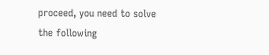proceed, you need to solve the following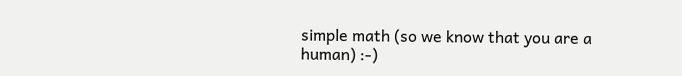simple math (so we know that you are a human) :-)